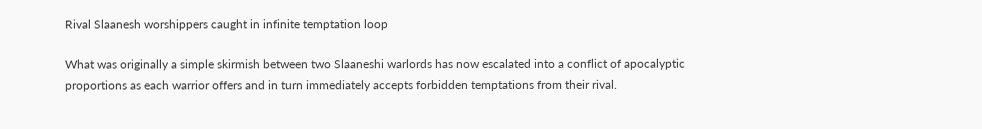Rival Slaanesh worshippers caught in infinite temptation loop

What was originally a simple skirmish between two Slaaneshi warlords has now escalated into a conflict of apocalyptic proportions as each warrior offers and in turn immediately accepts forbidden temptations from their rival.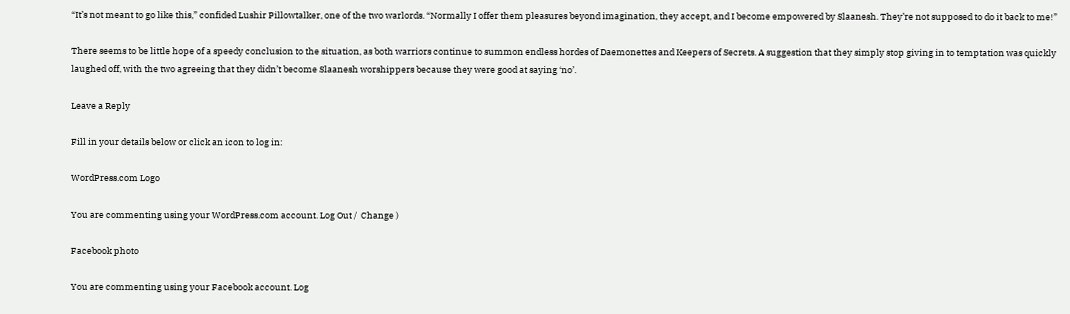“It’s not meant to go like this,” confided Lushir Pillowtalker, one of the two warlords. “Normally I offer them pleasures beyond imagination, they accept, and I become empowered by Slaanesh. They’re not supposed to do it back to me!”

There seems to be little hope of a speedy conclusion to the situation, as both warriors continue to summon endless hordes of Daemonettes and Keepers of Secrets. A suggestion that they simply stop giving in to temptation was quickly laughed off, with the two agreeing that they didn’t become Slaanesh worshippers because they were good at saying ‘no’.

Leave a Reply

Fill in your details below or click an icon to log in:

WordPress.com Logo

You are commenting using your WordPress.com account. Log Out /  Change )

Facebook photo

You are commenting using your Facebook account. Log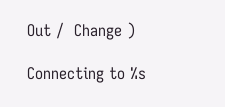Out /  Change )

Connecting to %s